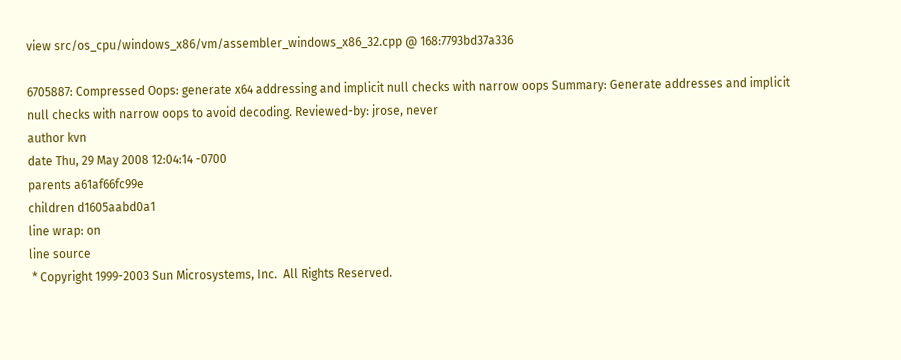view src/os_cpu/windows_x86/vm/assembler_windows_x86_32.cpp @ 168:7793bd37a336

6705887: Compressed Oops: generate x64 addressing and implicit null checks with narrow oops Summary: Generate addresses and implicit null checks with narrow oops to avoid decoding. Reviewed-by: jrose, never
author kvn
date Thu, 29 May 2008 12:04:14 -0700
parents a61af66fc99e
children d1605aabd0a1
line wrap: on
line source
 * Copyright 1999-2003 Sun Microsystems, Inc.  All Rights Reserved.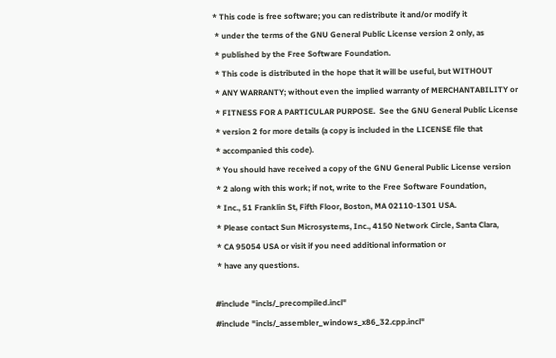* This code is free software; you can redistribute it and/or modify it
 * under the terms of the GNU General Public License version 2 only, as
 * published by the Free Software Foundation.
 * This code is distributed in the hope that it will be useful, but WITHOUT
 * ANY WARRANTY; without even the implied warranty of MERCHANTABILITY or
 * FITNESS FOR A PARTICULAR PURPOSE.  See the GNU General Public License
 * version 2 for more details (a copy is included in the LICENSE file that
 * accompanied this code).
 * You should have received a copy of the GNU General Public License version
 * 2 along with this work; if not, write to the Free Software Foundation,
 * Inc., 51 Franklin St, Fifth Floor, Boston, MA 02110-1301 USA.
 * Please contact Sun Microsystems, Inc., 4150 Network Circle, Santa Clara,
 * CA 95054 USA or visit if you need additional information or
 * have any questions.

#include "incls/_precompiled.incl"
#include "incls/_assembler_windows_x86_32.cpp.incl"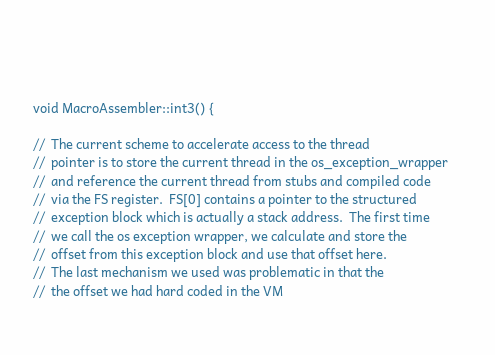void MacroAssembler::int3() {

//  The current scheme to accelerate access to the thread
//  pointer is to store the current thread in the os_exception_wrapper
//  and reference the current thread from stubs and compiled code
//  via the FS register.  FS[0] contains a pointer to the structured
//  exception block which is actually a stack address.  The first time
//  we call the os exception wrapper, we calculate and store the
//  offset from this exception block and use that offset here.
//  The last mechanism we used was problematic in that the
//  the offset we had hard coded in the VM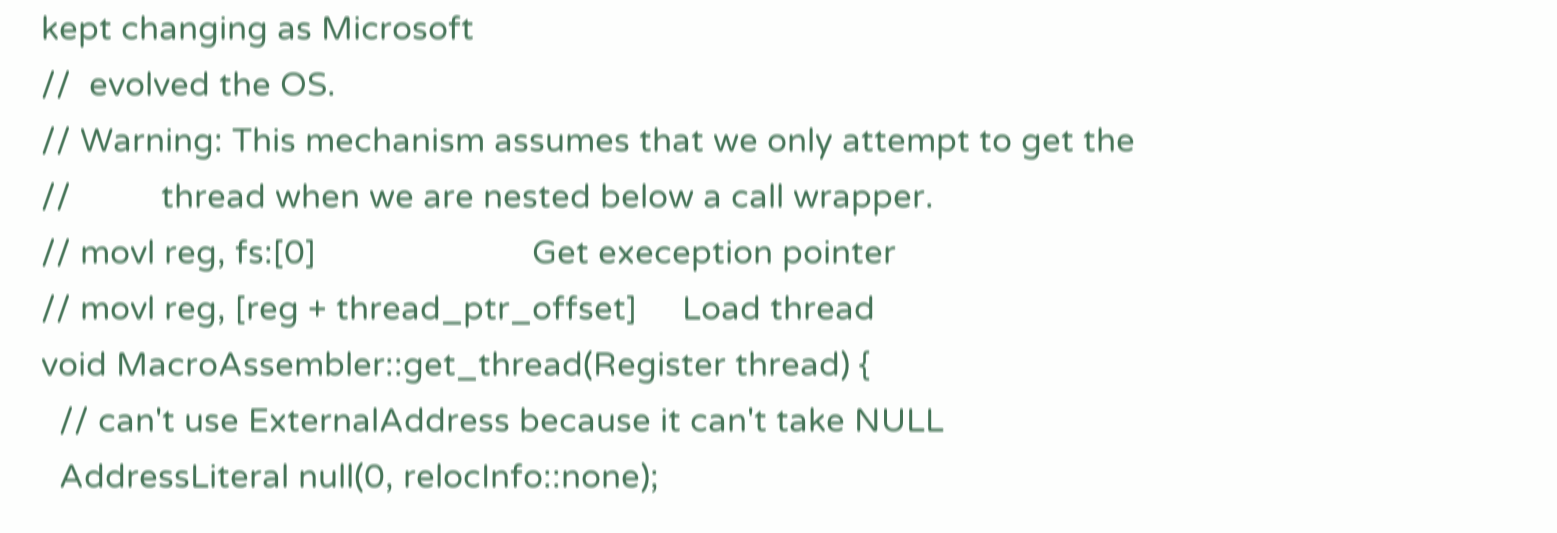kept changing as Microsoft
//  evolved the OS.
// Warning: This mechanism assumes that we only attempt to get the
//          thread when we are nested below a call wrapper.
// movl reg, fs:[0]                        Get exeception pointer
// movl reg, [reg + thread_ptr_offset]     Load thread
void MacroAssembler::get_thread(Register thread) {
  // can't use ExternalAddress because it can't take NULL
  AddressLiteral null(0, relocInfo::none);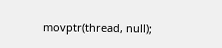movptr(thread, null);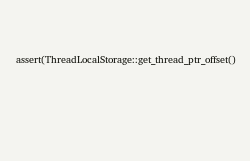assert(ThreadLocalStorage::get_thread_ptr_offset()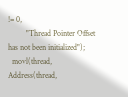!= 0,
         "Thread Pointer Offset has not been initialized");
  movl(thread, Address(thread,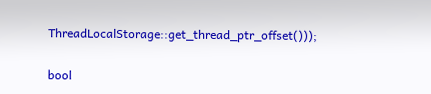ThreadLocalStorage::get_thread_ptr_offset()));

bool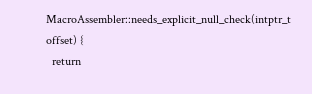MacroAssembler::needs_explicit_null_check(intptr_t offset) {
  return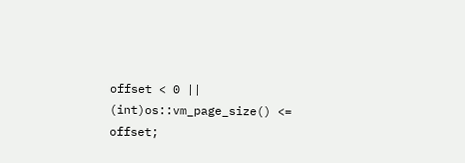offset < 0 || (int)os::vm_page_size() <= offset;